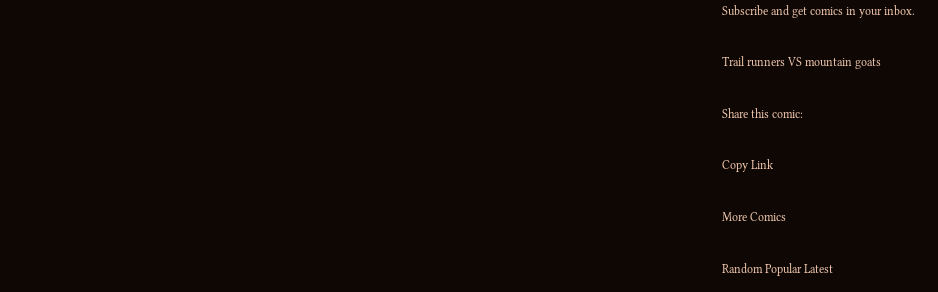Subscribe and get comics in your inbox.

Trail runners VS mountain goats

Share this comic:

Copy Link

More Comics

Random Popular Latest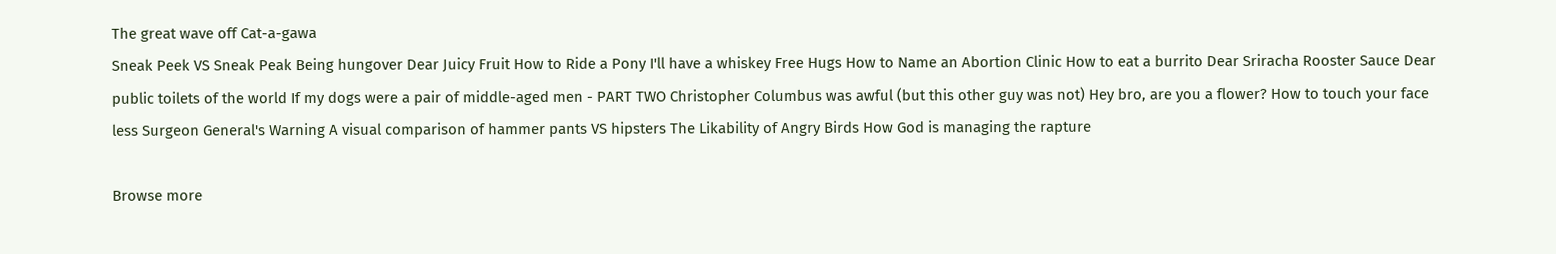The great wave off Cat-a-gawa
Sneak Peek VS Sneak Peak Being hungover Dear Juicy Fruit How to Ride a Pony I'll have a whiskey Free Hugs How to Name an Abortion Clinic How to eat a burrito Dear Sriracha Rooster Sauce Dear public toilets of the world If my dogs were a pair of middle-aged men - PART TWO Christopher Columbus was awful (but this other guy was not) Hey bro, are you a flower? How to touch your face less Surgeon General's Warning A visual comparison of hammer pants VS hipsters The Likability of Angry Birds How God is managing the rapture

Browse more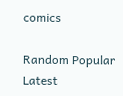comics

Random Popular Latest